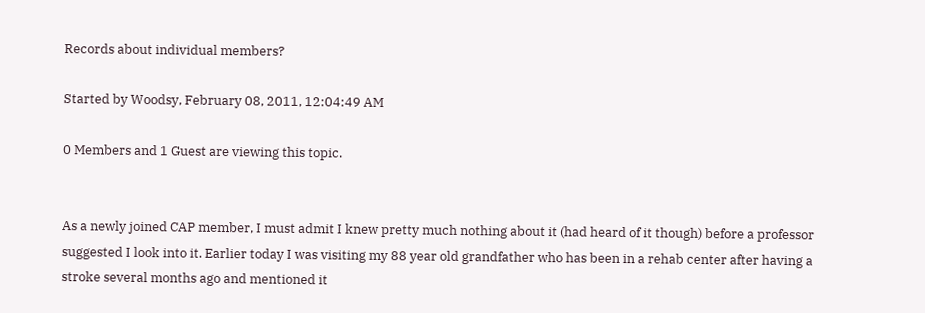Records about individual members?

Started by Woodsy, February 08, 2011, 12:04:49 AM

0 Members and 1 Guest are viewing this topic.


As a newly joined CAP member, I must admit I knew pretty much nothing about it (had heard of it though) before a professor suggested I look into it. Earlier today I was visiting my 88 year old grandfather who has been in a rehab center after having a stroke several months ago and mentioned it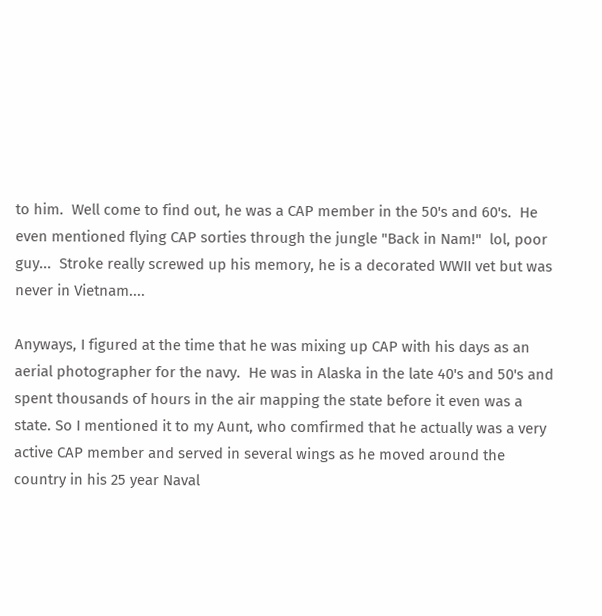to him.  Well come to find out, he was a CAP member in the 50's and 60's.  He even mentioned flying CAP sorties through the jungle "Back in Nam!"  lol, poor guy...  Stroke really screwed up his memory, he is a decorated WWII vet but was never in Vietnam....

Anyways, I figured at the time that he was mixing up CAP with his days as an aerial photographer for the navy.  He was in Alaska in the late 40's and 50's and spent thousands of hours in the air mapping the state before it even was a state. So I mentioned it to my Aunt, who comfirmed that he actually was a very active CAP member and served in several wings as he moved around the country in his 25 year Naval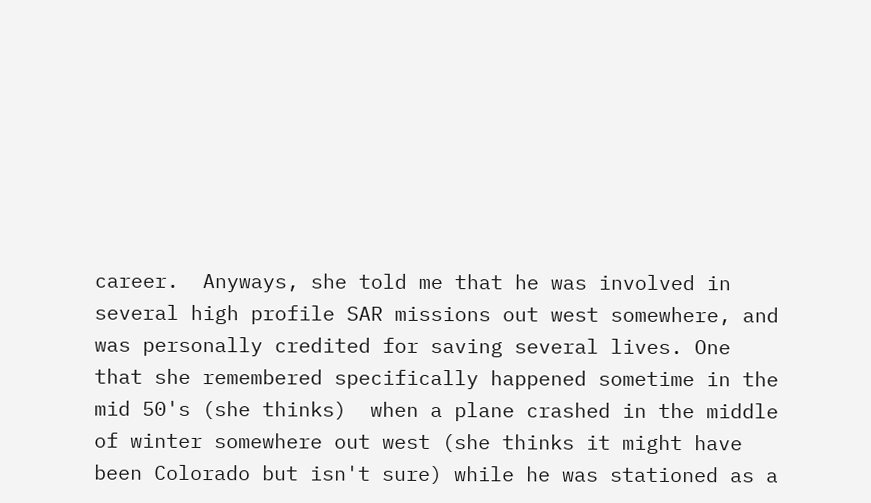career.  Anyways, she told me that he was involved in several high profile SAR missions out west somewhere, and was personally credited for saving several lives. One that she remembered specifically happened sometime in the mid 50's (she thinks)  when a plane crashed in the middle of winter somewhere out west (she thinks it might have been Colorado but isn't sure) while he was stationed as a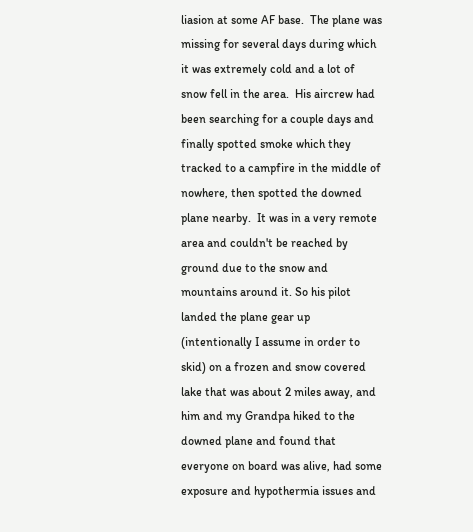liasion at some AF base.  The plane was missing for several days during which it was extremely cold and a lot of snow fell in the area.  His aircrew had been searching for a couple days and finally spotted smoke which they tracked to a campfire in the middle of nowhere, then spotted the downed plane nearby.  It was in a very remote area and couldn't be reached by ground due to the snow and mountains around it. So his pilot landed the plane gear up (intentionally I assume in order to skid) on a frozen and snow covered lake that was about 2 miles away, and him and my Grandpa hiked to the downed plane and found that everyone on board was alive, had some exposure and hypothermia issues and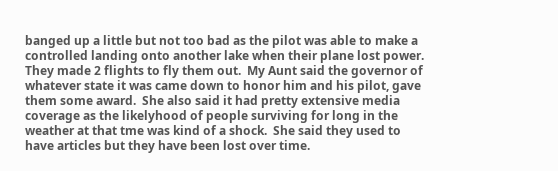banged up a little but not too bad as the pilot was able to make a controlled landing onto another lake when their plane lost power.  They made 2 flights to fly them out.  My Aunt said the governor of whatever state it was came down to honor him and his pilot, gave them some award.  She also said it had pretty extensive media coverage as the likelyhood of people surviving for long in the weather at that tme was kind of a shock.  She said they used to have articles but they have been lost over time.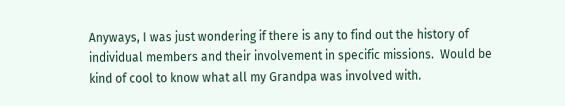Anyways, I was just wondering if there is any to find out the history of individual members and their involvement in specific missions.  Would be kind of cool to know what all my Grandpa was involved with.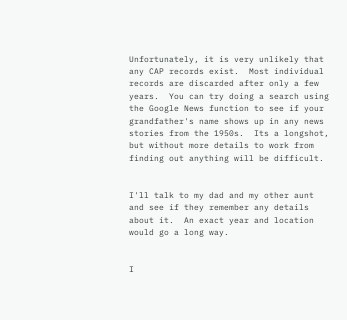Unfortunately, it is very unlikely that any CAP records exist.  Most individual records are discarded after only a few years.  You can try doing a search using the Google News function to see if your grandfather's name shows up in any news stories from the 1950s.  Its a longshot, but without more details to work from finding out anything will be difficult.


I'll talk to my dad and my other aunt and see if they remember any details about it.  An exact year and location would go a long way.


I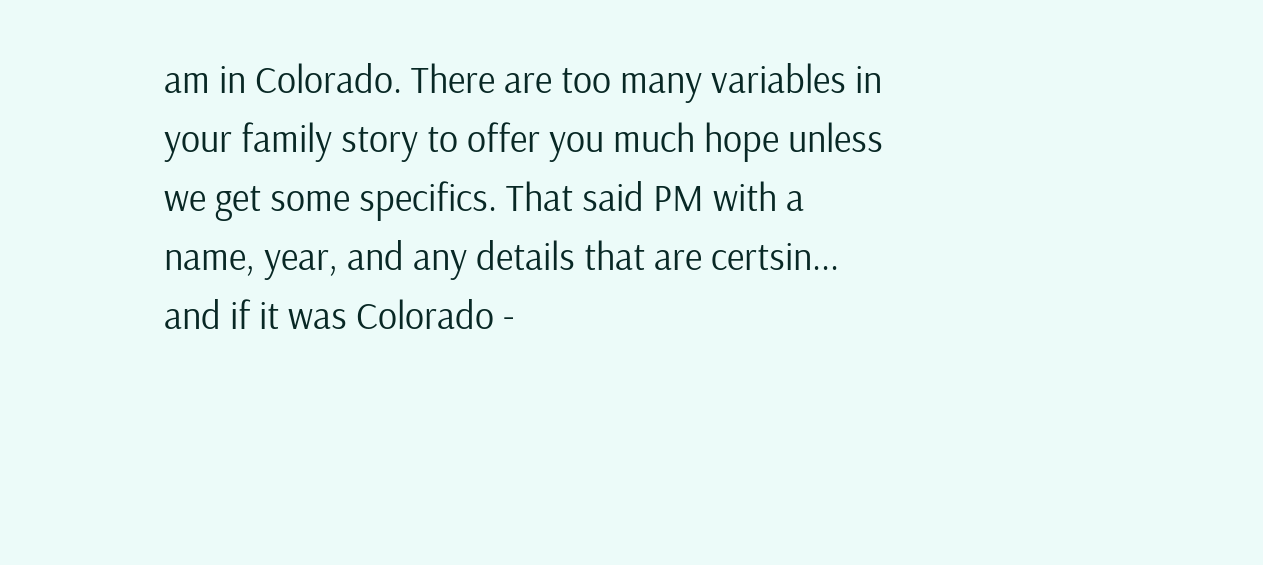am in Colorado. There are too many variables in your family story to offer you much hope unless we get some specifics. That said PM with a name, year, and any details that are certsin... and if it was Colorado -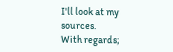I'll look at my sources.
With regards;